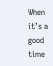When it’s a good time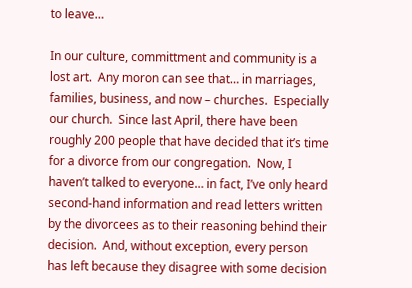to leave…

In our culture, committment and community is a lost art.  Any moron can see that… in marriages, families, business, and now – churches.  Especially our church.  Since last April, there have been roughly 200 people that have decided that it’s time for a divorce from our congregation.  Now, I haven’t talked to everyone… in fact, I’ve only heard second-hand information and read letters written by the divorcees as to their reasoning behind their decision.  And, without exception, every person has left because they disagree with some decision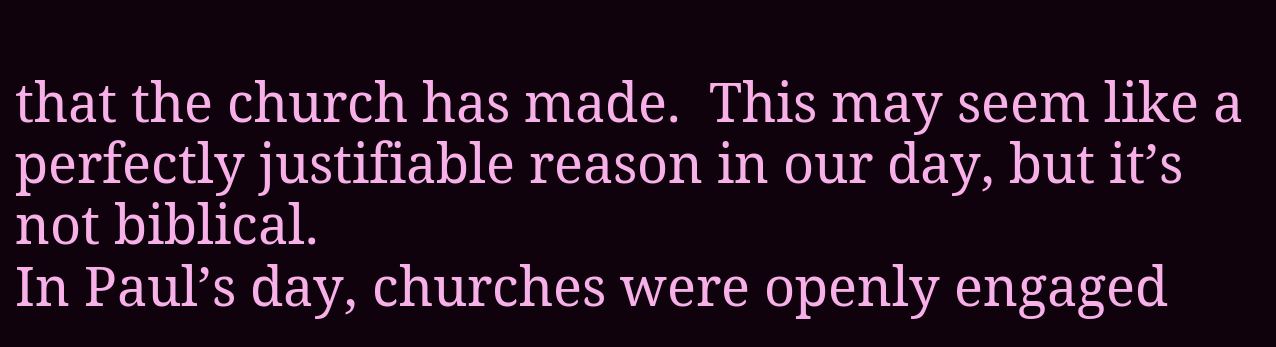that the church has made.  This may seem like a perfectly justifiable reason in our day, but it’s not biblical.
In Paul’s day, churches were openly engaged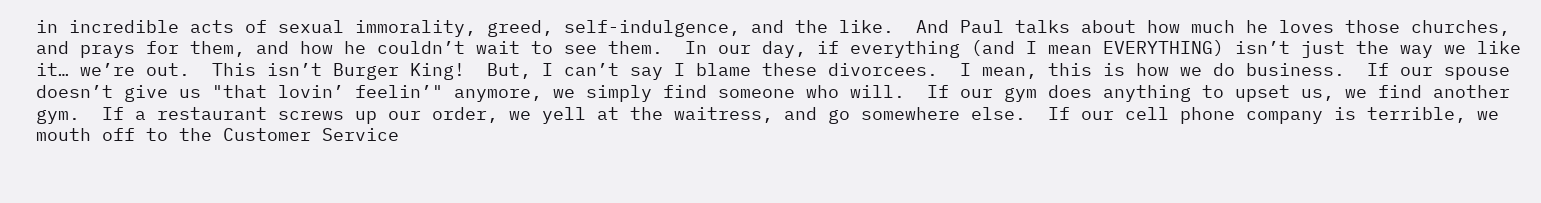in incredible acts of sexual immorality, greed, self-indulgence, and the like.  And Paul talks about how much he loves those churches, and prays for them, and how he couldn’t wait to see them.  In our day, if everything (and I mean EVERYTHING) isn’t just the way we like it… we’re out.  This isn’t Burger King!  But, I can’t say I blame these divorcees.  I mean, this is how we do business.  If our spouse doesn’t give us "that lovin’ feelin’" anymore, we simply find someone who will.  If our gym does anything to upset us, we find another gym.  If a restaurant screws up our order, we yell at the waitress, and go somewhere else.  If our cell phone company is terrible, we mouth off to the Customer Service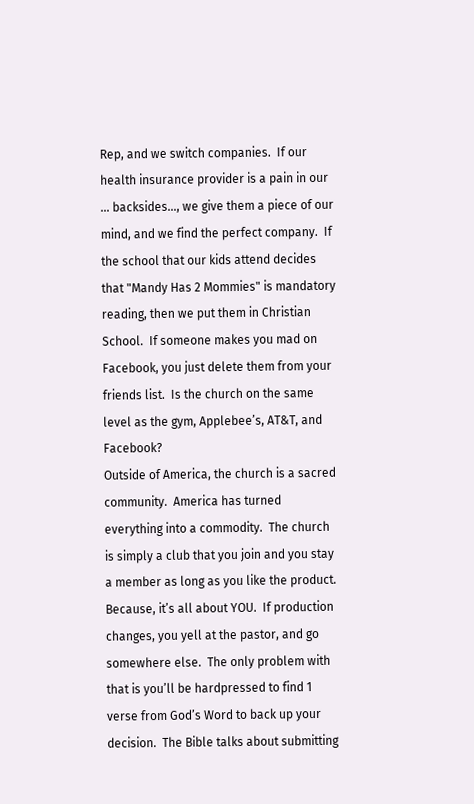Rep, and we switch companies.  If our health insurance provider is a pain in our … backsides…, we give them a piece of our mind, and we find the perfect company.  If the school that our kids attend decides that "Mandy Has 2 Mommies" is mandatory reading, then we put them in Christian School.  If someone makes you mad on Facebook, you just delete them from your friends list.  Is the church on the same level as the gym, Applebee’s, AT&T, and Facebook?
Outside of America, the church is a sacred community.  America has turned everything into a commodity.  The church is simply a club that you join and you stay a member as long as you like the product.  Because, it’s all about YOU.  If production changes, you yell at the pastor, and go somewhere else.  The only problem with that is you’ll be hardpressed to find 1 verse from God’s Word to back up your decision.  The Bible talks about submitting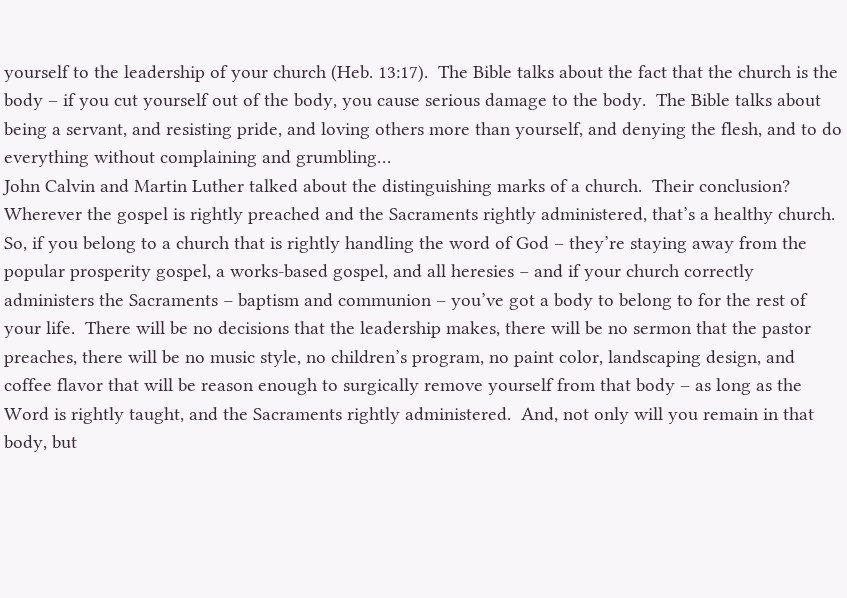yourself to the leadership of your church (Heb. 13:17).  The Bible talks about the fact that the church is the body – if you cut yourself out of the body, you cause serious damage to the body.  The Bible talks about being a servant, and resisting pride, and loving others more than yourself, and denying the flesh, and to do everything without complaining and grumbling…
John Calvin and Martin Luther talked about the distinguishing marks of a church.  Their conclusion?  Wherever the gospel is rightly preached and the Sacraments rightly administered, that’s a healthy church.  So, if you belong to a church that is rightly handling the word of God – they’re staying away from the popular prosperity gospel, a works-based gospel, and all heresies – and if your church correctly administers the Sacraments – baptism and communion – you’ve got a body to belong to for the rest of your life.  There will be no decisions that the leadership makes, there will be no sermon that the pastor preaches, there will be no music style, no children’s program, no paint color, landscaping design, and coffee flavor that will be reason enough to surgically remove yourself from that body – as long as the Word is rightly taught, and the Sacraments rightly administered.  And, not only will you remain in that body, but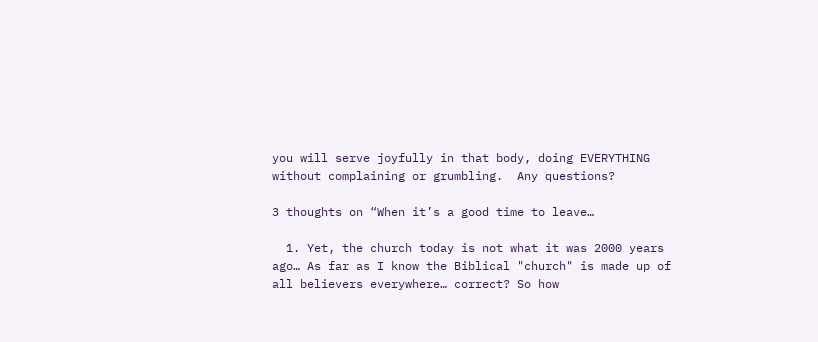you will serve joyfully in that body, doing EVERYTHING without complaining or grumbling.  Any questions?

3 thoughts on “When it’s a good time to leave…

  1. Yet, the church today is not what it was 2000 years ago… As far as I know the Biblical "church" is made up of all believers everywhere… correct? So how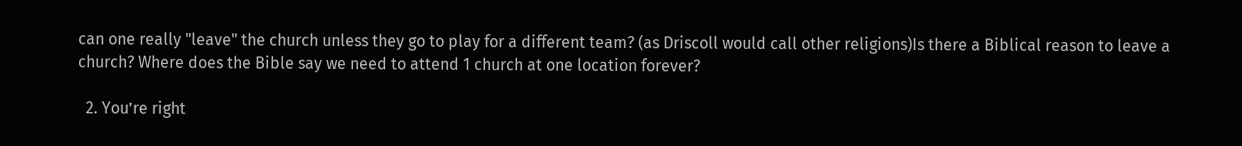can one really "leave" the church unless they go to play for a different team? (as Driscoll would call other religions)Is there a Biblical reason to leave a church? Where does the Bible say we need to attend 1 church at one location forever?

  2. You’re right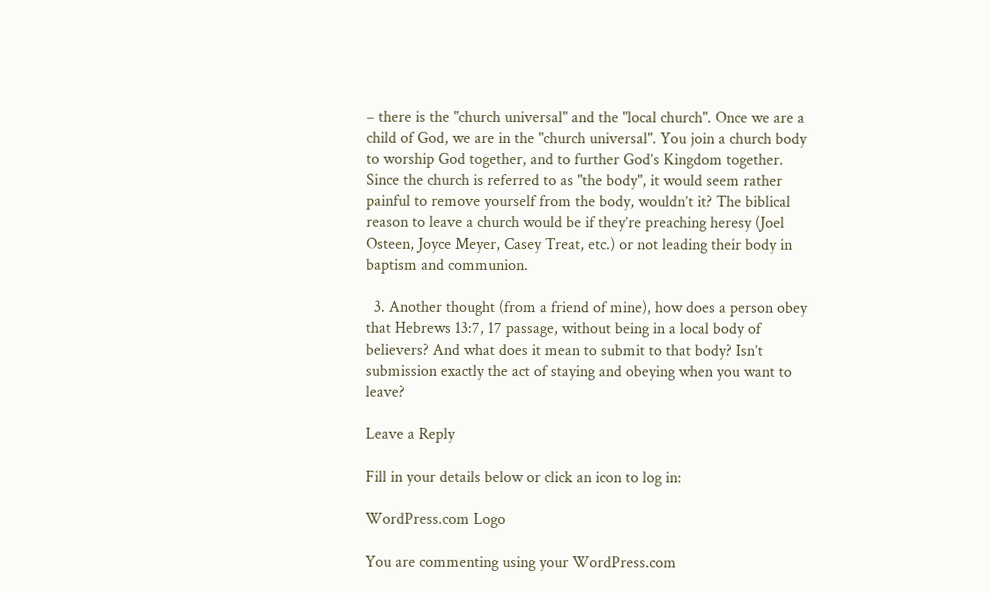– there is the "church universal" and the "local church". Once we are a child of God, we are in the "church universal". You join a church body to worship God together, and to further God’s Kingdom together. Since the church is referred to as "the body", it would seem rather painful to remove yourself from the body, wouldn’t it? The biblical reason to leave a church would be if they’re preaching heresy (Joel Osteen, Joyce Meyer, Casey Treat, etc.) or not leading their body in baptism and communion.

  3. Another thought (from a friend of mine), how does a person obey that Hebrews 13:7, 17 passage, without being in a local body of believers? And what does it mean to submit to that body? Isn’t submission exactly the act of staying and obeying when you want to leave?

Leave a Reply

Fill in your details below or click an icon to log in:

WordPress.com Logo

You are commenting using your WordPress.com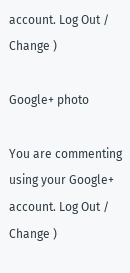account. Log Out /  Change )

Google+ photo

You are commenting using your Google+ account. Log Out /  Change )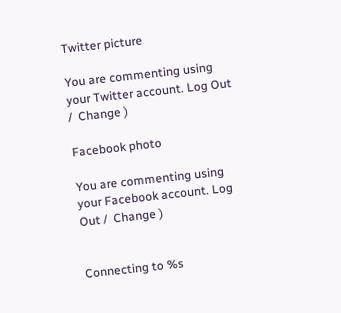Twitter picture

You are commenting using your Twitter account. Log Out /  Change )

Facebook photo

You are commenting using your Facebook account. Log Out /  Change )


Connecting to %s